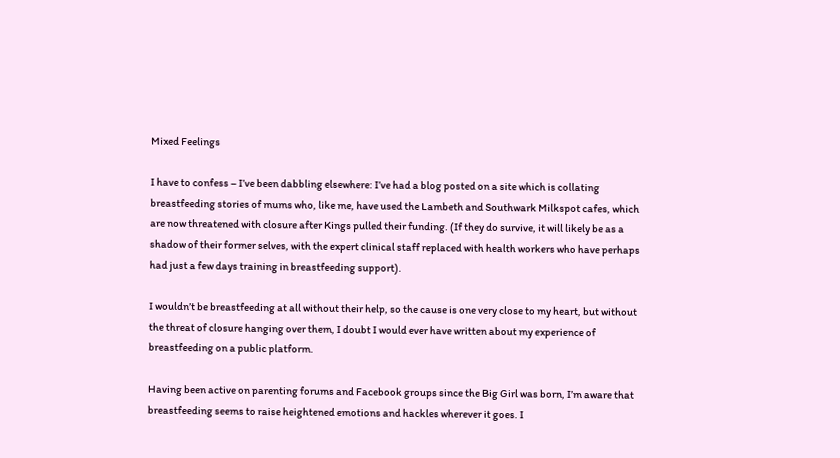Mixed Feelings

I have to confess – I’ve been dabbling elsewhere: I’ve had a blog posted on a site which is collating breastfeeding stories of mums who, like me, have used the Lambeth and Southwark Milkspot cafes, which are now threatened with closure after Kings pulled their funding. (If they do survive, it will likely be as a shadow of their former selves, with the expert clinical staff replaced with health workers who have perhaps had just a few days training in breastfeeding support).

I wouldn’t be breastfeeding at all without their help, so the cause is one very close to my heart, but without the threat of closure hanging over them, I doubt I would ever have written about my experience of breastfeeding on a public platform.

Having been active on parenting forums and Facebook groups since the Big Girl was born, I’m aware that breastfeeding seems to raise heightened emotions and hackles wherever it goes. I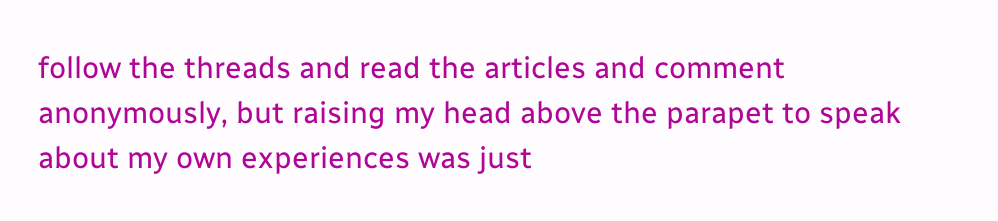follow the threads and read the articles and comment anonymously, but raising my head above the parapet to speak about my own experiences was just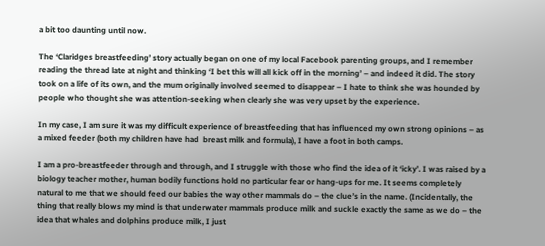a bit too daunting until now.

The ‘Claridges breastfeeding’ story actually began on one of my local Facebook parenting groups, and I remember reading the thread late at night and thinking ‘I bet this will all kick off in the morning’ – and indeed it did. The story took on a life of its own, and the mum originally involved seemed to disappear – I hate to think she was hounded by people who thought she was attention-seeking when clearly she was very upset by the experience.

In my case, I am sure it was my difficult experience of breastfeeding that has influenced my own strong opinions – as a mixed feeder (both my children have had  breast milk and formula), I have a foot in both camps.

I am a pro-breastfeeder through and through, and I struggle with those who find the idea of it ‘icky’. I was raised by a biology teacher mother, human bodily functions hold no particular fear or hang-ups for me. It seems completely natural to me that we should feed our babies the way other mammals do – the clue’s in the name. (Incidentally, the thing that really blows my mind is that underwater mammals produce milk and suckle exactly the same as we do – the idea that whales and dolphins produce milk, I just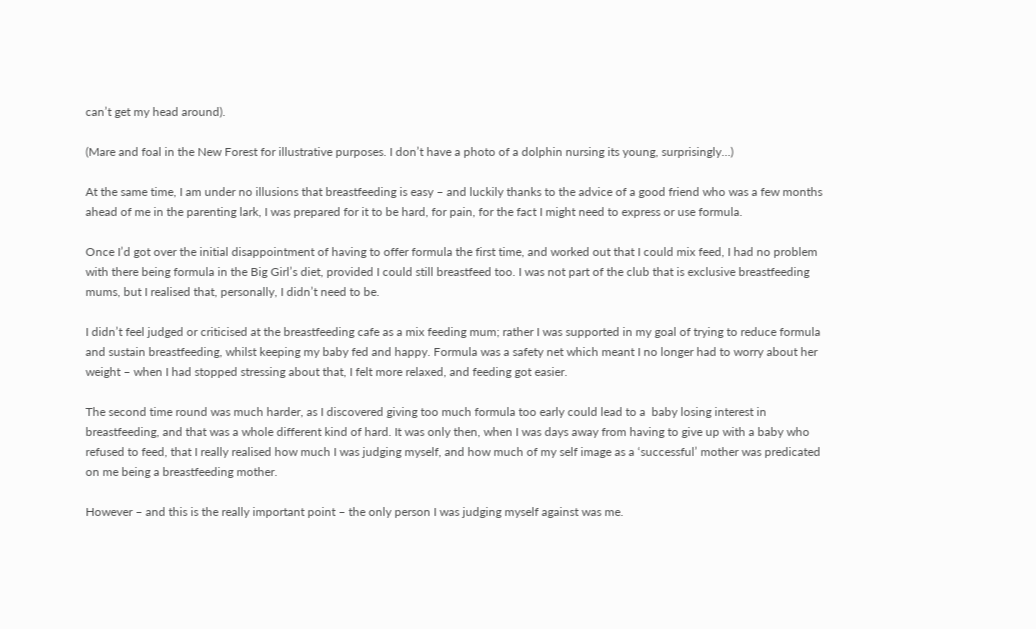can’t get my head around).

(Mare and foal in the New Forest for illustrative purposes. I don’t have a photo of a dolphin nursing its young, surprisingly…)

At the same time, I am under no illusions that breastfeeding is easy – and luckily thanks to the advice of a good friend who was a few months ahead of me in the parenting lark, I was prepared for it to be hard, for pain, for the fact I might need to express or use formula.

Once I’d got over the initial disappointment of having to offer formula the first time, and worked out that I could mix feed, I had no problem with there being formula in the Big Girl’s diet, provided I could still breastfeed too. I was not part of the club that is exclusive breastfeeding mums, but I realised that, personally, I didn’t need to be.

I didn’t feel judged or criticised at the breastfeeding cafe as a mix feeding mum; rather I was supported in my goal of trying to reduce formula and sustain breastfeeding, whilst keeping my baby fed and happy. Formula was a safety net which meant I no longer had to worry about her weight – when I had stopped stressing about that, I felt more relaxed, and feeding got easier.

The second time round was much harder, as I discovered giving too much formula too early could lead to a  baby losing interest in breastfeeding, and that was a whole different kind of hard. It was only then, when I was days away from having to give up with a baby who refused to feed, that I really realised how much I was judging myself, and how much of my self image as a ‘successful’ mother was predicated on me being a breastfeeding mother.

However – and this is the really important point – the only person I was judging myself against was me.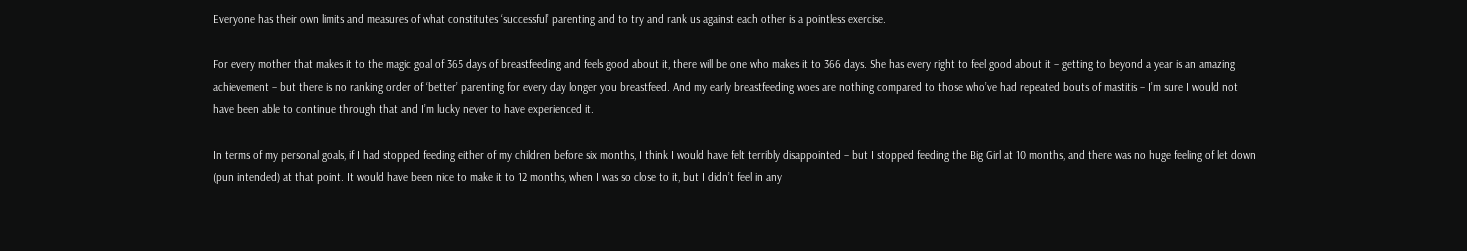Everyone has their own limits and measures of what constitutes ‘successful’ parenting and to try and rank us against each other is a pointless exercise.

For every mother that makes it to the magic goal of 365 days of breastfeeding and feels good about it, there will be one who makes it to 366 days. She has every right to feel good about it – getting to beyond a year is an amazing achievement – but there is no ranking order of ‘better’ parenting for every day longer you breastfeed. And my early breastfeeding woes are nothing compared to those who’ve had repeated bouts of mastitis – I’m sure I would not have been able to continue through that and I’m lucky never to have experienced it.

In terms of my personal goals, if I had stopped feeding either of my children before six months, I think I would have felt terribly disappointed – but I stopped feeding the Big Girl at 10 months, and there was no huge feeling of let down (pun intended) at that point. It would have been nice to make it to 12 months, when I was so close to it, but I didn’t feel in any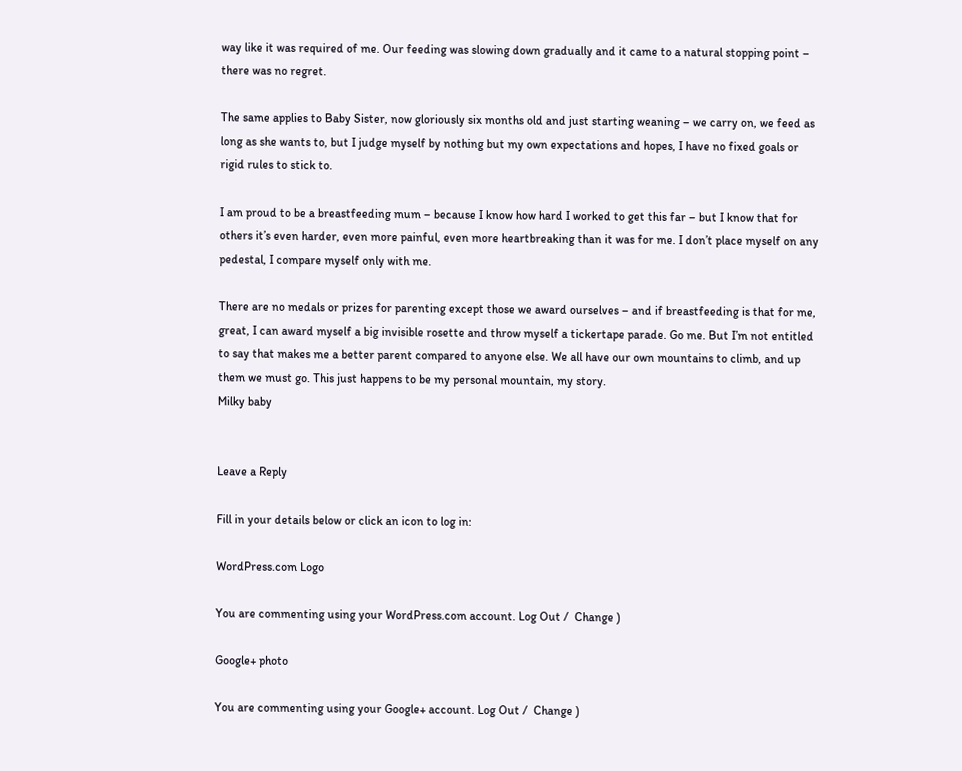way like it was required of me. Our feeding was slowing down gradually and it came to a natural stopping point – there was no regret.

The same applies to Baby Sister, now gloriously six months old and just starting weaning – we carry on, we feed as long as she wants to, but I judge myself by nothing but my own expectations and hopes, I have no fixed goals or rigid rules to stick to.

I am proud to be a breastfeeding mum – because I know how hard I worked to get this far – but I know that for others it’s even harder, even more painful, even more heartbreaking than it was for me. I don’t place myself on any pedestal, I compare myself only with me.

There are no medals or prizes for parenting except those we award ourselves – and if breastfeeding is that for me, great, I can award myself a big invisible rosette and throw myself a tickertape parade. Go me. But I’m not entitled to say that makes me a better parent compared to anyone else. We all have our own mountains to climb, and up them we must go. This just happens to be my personal mountain, my story.
Milky baby


Leave a Reply

Fill in your details below or click an icon to log in:

WordPress.com Logo

You are commenting using your WordPress.com account. Log Out /  Change )

Google+ photo

You are commenting using your Google+ account. Log Out /  Change )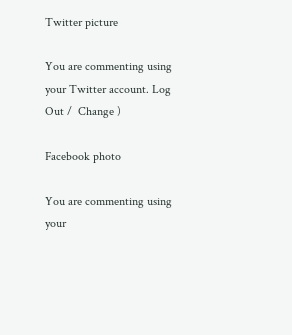Twitter picture

You are commenting using your Twitter account. Log Out /  Change )

Facebook photo

You are commenting using your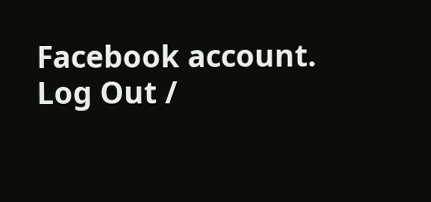Facebook account. Log Out /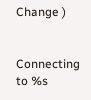Change )


Connecting to %s